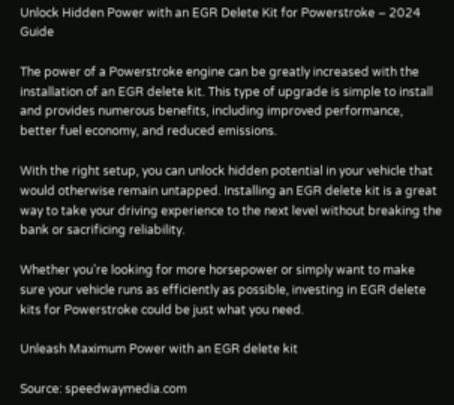Unlock Hidden Power with an EGR Delete Kit for Powerstroke – 2024 Guide

The power of a Powerstroke engine can be greatly increased with the installation of an EGR delete kit. This type of upgrade is simple to install and provides numerous benefits, including improved performance, better fuel economy, and reduced emissions.

With the right setup, you can unlock hidden potential in your vehicle that would otherwise remain untapped. Installing an EGR delete kit is a great way to take your driving experience to the next level without breaking the bank or sacrificing reliability.

Whether you’re looking for more horsepower or simply want to make sure your vehicle runs as efficiently as possible, investing in EGR delete kits for Powerstroke could be just what you need.

Unleash Maximum Power with an EGR delete kit

Source: speedwaymedia.com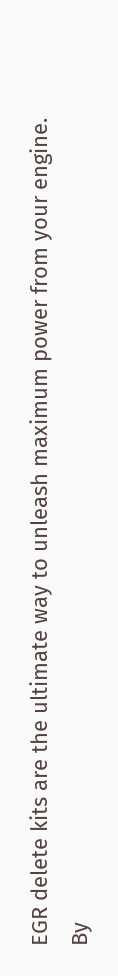EGR delete kits are the ultimate way to unleash maximum power from your engine. By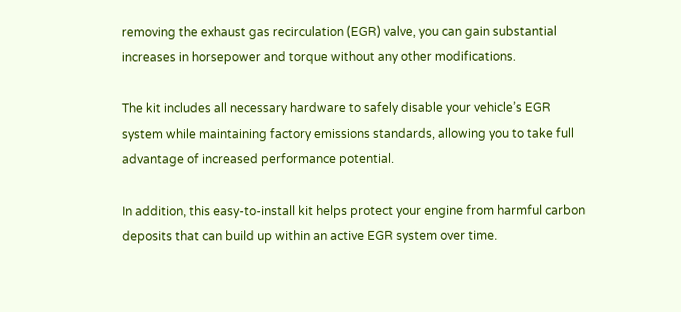removing the exhaust gas recirculation (EGR) valve, you can gain substantial increases in horsepower and torque without any other modifications.

The kit includes all necessary hardware to safely disable your vehicle’s EGR system while maintaining factory emissions standards, allowing you to take full advantage of increased performance potential.

In addition, this easy-to-install kit helps protect your engine from harmful carbon deposits that can build up within an active EGR system over time.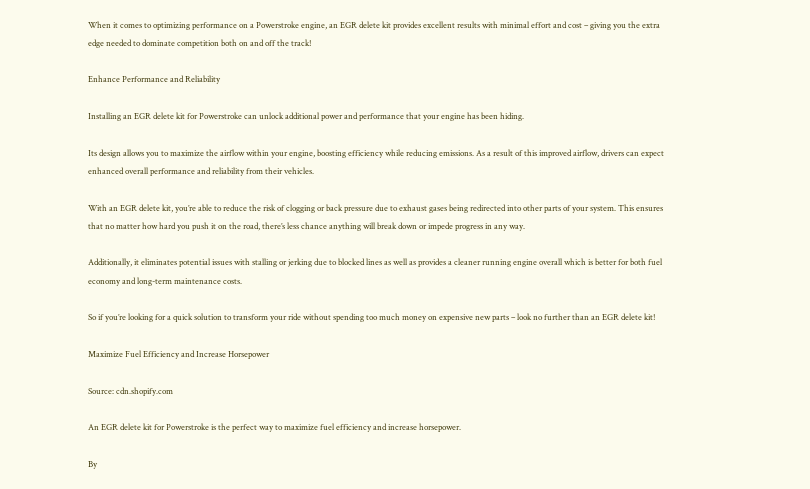When it comes to optimizing performance on a Powerstroke engine, an EGR delete kit provides excellent results with minimal effort and cost – giving you the extra edge needed to dominate competition both on and off the track!

Enhance Performance and Reliability

Installing an EGR delete kit for Powerstroke can unlock additional power and performance that your engine has been hiding.

Its design allows you to maximize the airflow within your engine, boosting efficiency while reducing emissions. As a result of this improved airflow, drivers can expect enhanced overall performance and reliability from their vehicles.

With an EGR delete kit, you’re able to reduce the risk of clogging or back pressure due to exhaust gases being redirected into other parts of your system. This ensures that no matter how hard you push it on the road, there’s less chance anything will break down or impede progress in any way.

Additionally, it eliminates potential issues with stalling or jerking due to blocked lines as well as provides a cleaner running engine overall which is better for both fuel economy and long-term maintenance costs.

So if you’re looking for a quick solution to transform your ride without spending too much money on expensive new parts – look no further than an EGR delete kit!

Maximize Fuel Efficiency and Increase Horsepower

Source: cdn.shopify.com

An EGR delete kit for Powerstroke is the perfect way to maximize fuel efficiency and increase horsepower.

By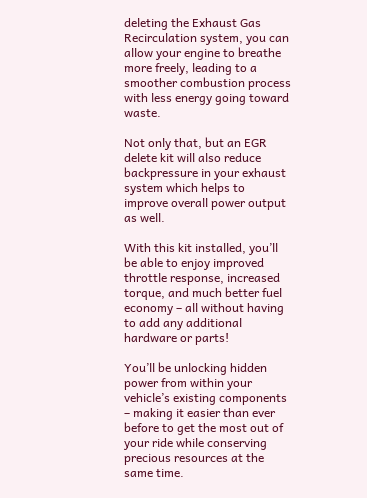deleting the Exhaust Gas Recirculation system, you can allow your engine to breathe more freely, leading to a smoother combustion process with less energy going toward waste.

Not only that, but an EGR delete kit will also reduce backpressure in your exhaust system which helps to improve overall power output as well.

With this kit installed, you’ll be able to enjoy improved throttle response, increased torque, and much better fuel economy – all without having to add any additional hardware or parts!

You’ll be unlocking hidden power from within your vehicle’s existing components – making it easier than ever before to get the most out of your ride while conserving precious resources at the same time.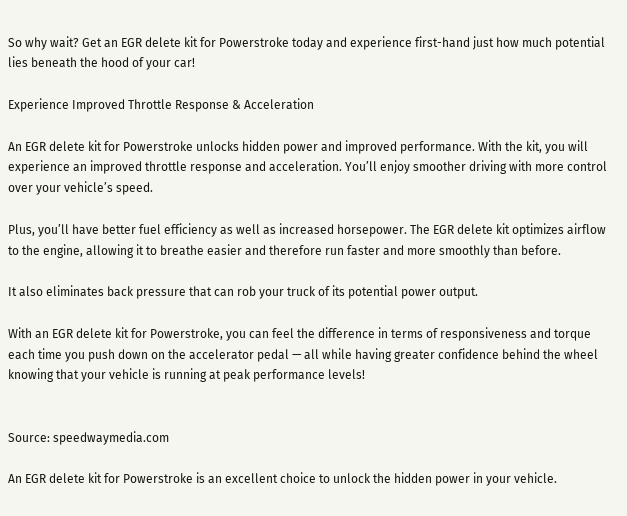So why wait? Get an EGR delete kit for Powerstroke today and experience first-hand just how much potential lies beneath the hood of your car!

Experience Improved Throttle Response & Acceleration

An EGR delete kit for Powerstroke unlocks hidden power and improved performance. With the kit, you will experience an improved throttle response and acceleration. You’ll enjoy smoother driving with more control over your vehicle’s speed.

Plus, you’ll have better fuel efficiency as well as increased horsepower. The EGR delete kit optimizes airflow to the engine, allowing it to breathe easier and therefore run faster and more smoothly than before.

It also eliminates back pressure that can rob your truck of its potential power output.

With an EGR delete kit for Powerstroke, you can feel the difference in terms of responsiveness and torque each time you push down on the accelerator pedal — all while having greater confidence behind the wheel knowing that your vehicle is running at peak performance levels!


Source: speedwaymedia.com

An EGR delete kit for Powerstroke is an excellent choice to unlock the hidden power in your vehicle.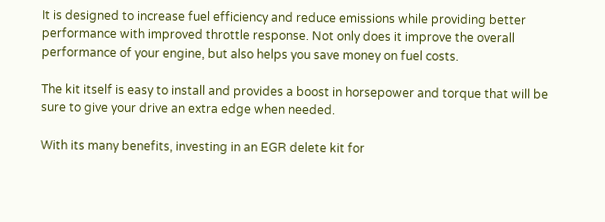It is designed to increase fuel efficiency and reduce emissions while providing better performance with improved throttle response. Not only does it improve the overall performance of your engine, but also helps you save money on fuel costs.

The kit itself is easy to install and provides a boost in horsepower and torque that will be sure to give your drive an extra edge when needed.

With its many benefits, investing in an EGR delete kit for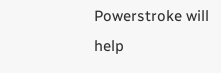Powerstroke will help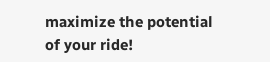maximize the potential of your ride!